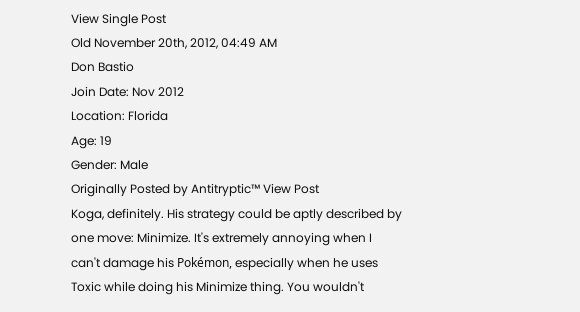View Single Post
Old November 20th, 2012, 04:49 AM
Don Bastio
Join Date: Nov 2012
Location: Florida
Age: 19
Gender: Male
Originally Posted by Antitryptic™ View Post
Koga, definitely. His strategy could be aptly described by one move: Minimize. It's extremely annoying when I can't damage his Pokémon, especially when he uses Toxic while doing his Minimize thing. You wouldn't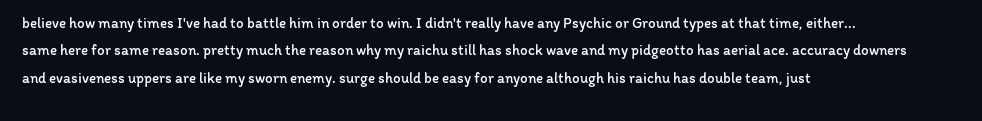believe how many times I've had to battle him in order to win. I didn't really have any Psychic or Ground types at that time, either...
same here for same reason. pretty much the reason why my raichu still has shock wave and my pidgeotto has aerial ace. accuracy downers and evasiveness uppers are like my sworn enemy. surge should be easy for anyone although his raichu has double team, just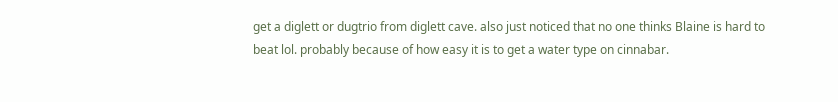get a diglett or dugtrio from diglett cave. also just noticed that no one thinks Blaine is hard to beat lol. probably because of how easy it is to get a water type on cinnabar.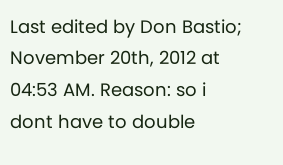Last edited by Don Bastio; November 20th, 2012 at 04:53 AM. Reason: so i dont have to double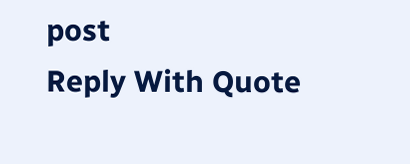post
Reply With Quote